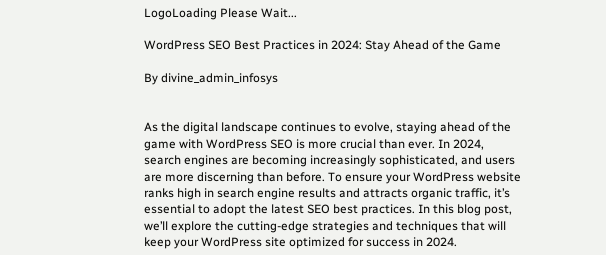LogoLoading Please Wait...

WordPress SEO Best Practices in 2024: Stay Ahead of the Game

By divine_admin_infosys


As the digital landscape continues to evolve, staying ahead of the game with WordPress SEO is more crucial than ever. In 2024, search engines are becoming increasingly sophisticated, and users are more discerning than before. To ensure your WordPress website ranks high in search engine results and attracts organic traffic, it’s essential to adopt the latest SEO best practices. In this blog post, we’ll explore the cutting-edge strategies and techniques that will keep your WordPress site optimized for success in 2024.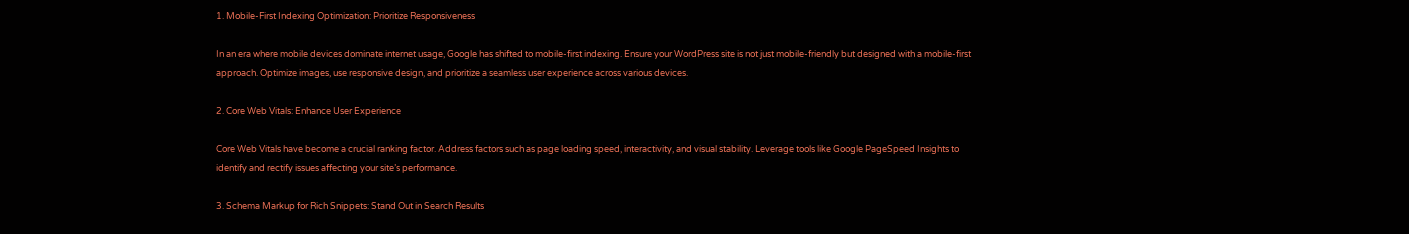1. Mobile-First Indexing Optimization: Prioritize Responsiveness

In an era where mobile devices dominate internet usage, Google has shifted to mobile-first indexing. Ensure your WordPress site is not just mobile-friendly but designed with a mobile-first approach. Optimize images, use responsive design, and prioritize a seamless user experience across various devices.

2. Core Web Vitals: Enhance User Experience

Core Web Vitals have become a crucial ranking factor. Address factors such as page loading speed, interactivity, and visual stability. Leverage tools like Google PageSpeed Insights to identify and rectify issues affecting your site’s performance.

3. Schema Markup for Rich Snippets: Stand Out in Search Results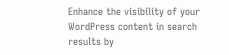Enhance the visibility of your WordPress content in search results by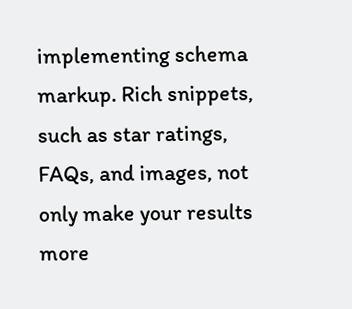implementing schema markup. Rich snippets, such as star ratings, FAQs, and images, not only make your results more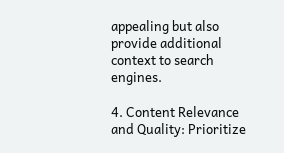appealing but also provide additional context to search engines.

4. Content Relevance and Quality: Prioritize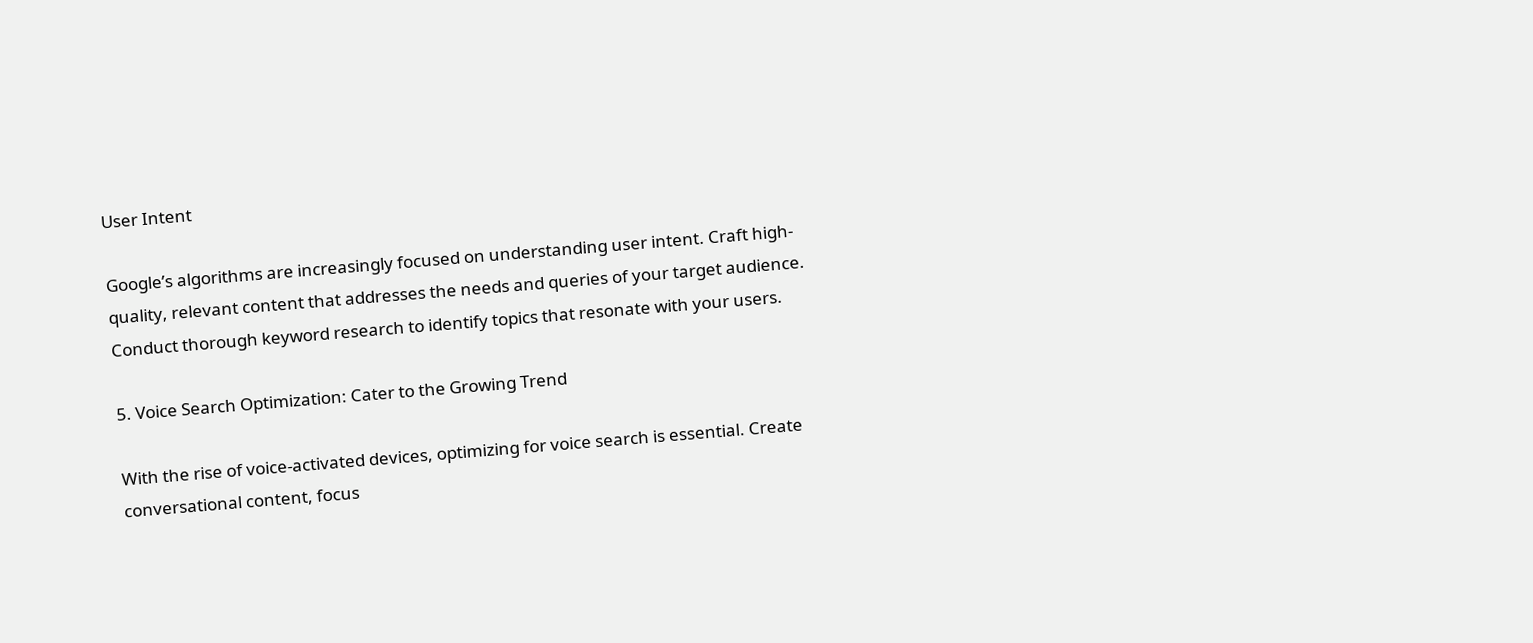User Intent

Google’s algorithms are increasingly focused on understanding user intent. Craft high-quality, relevant content that addresses the needs and queries of your target audience. Conduct thorough keyword research to identify topics that resonate with your users.

5. Voice Search Optimization: Cater to the Growing Trend

With the rise of voice-activated devices, optimizing for voice search is essential. Create conversational content, focus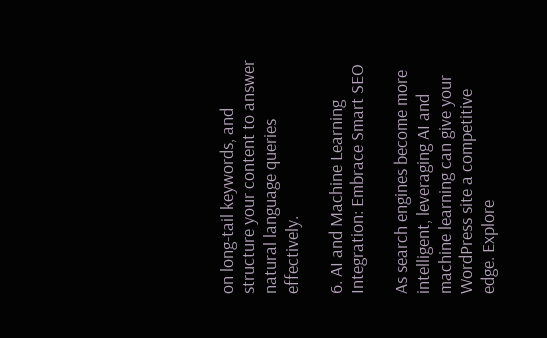on long-tail keywords, and structure your content to answer natural language queries effectively.

6. AI and Machine Learning Integration: Embrace Smart SEO

As search engines become more intelligent, leveraging AI and machine learning can give your WordPress site a competitive edge. Explore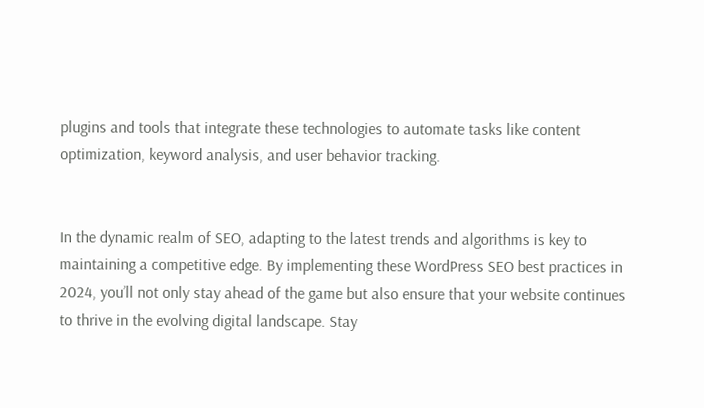plugins and tools that integrate these technologies to automate tasks like content optimization, keyword analysis, and user behavior tracking.


In the dynamic realm of SEO, adapting to the latest trends and algorithms is key to maintaining a competitive edge. By implementing these WordPress SEO best practices in 2024, you’ll not only stay ahead of the game but also ensure that your website continues to thrive in the evolving digital landscape. Stay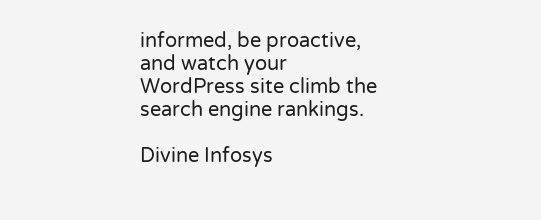informed, be proactive, and watch your WordPress site climb the search engine rankings.

Divine Infosys